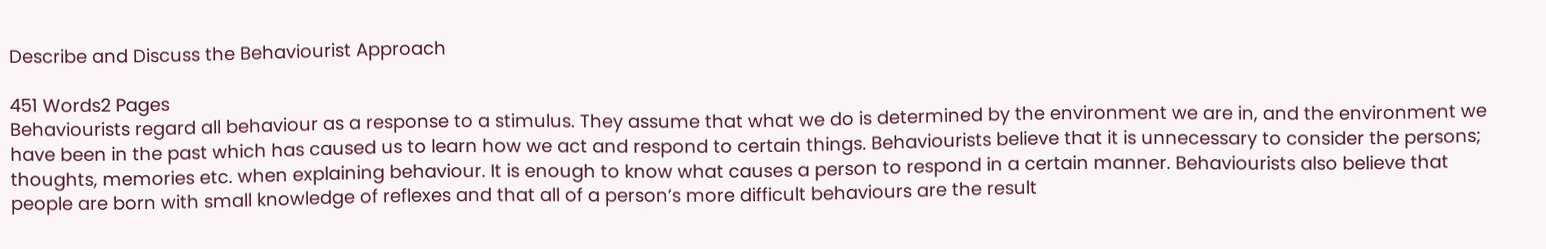Describe and Discuss the Behaviourist Approach

451 Words2 Pages
Behaviourists regard all behaviour as a response to a stimulus. They assume that what we do is determined by the environment we are in, and the environment we have been in the past which has caused us to learn how we act and respond to certain things. Behaviourists believe that it is unnecessary to consider the persons; thoughts, memories etc. when explaining behaviour. It is enough to know what causes a person to respond in a certain manner. Behaviourists also believe that people are born with small knowledge of reflexes and that all of a person’s more difficult behaviours are the result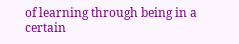of learning through being in a certain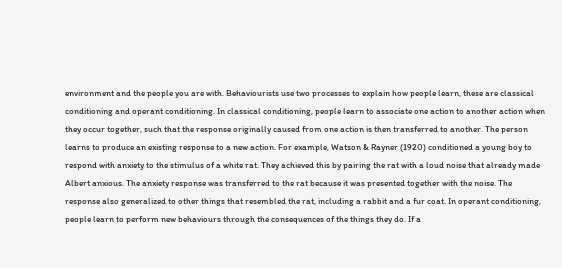environment and the people you are with. Behaviourists use two processes to explain how people learn, these are classical conditioning and operant conditioning. In classical conditioning, people learn to associate one action to another action when they occur together, such that the response originally caused from one action is then transferred to another. The person learns to produce an existing response to a new action. For example, Watson & Rayner (1920) conditioned a young boy to respond with anxiety to the stimulus of a white rat. They achieved this by pairing the rat with a loud noise that already made Albert anxious. The anxiety response was transferred to the rat because it was presented together with the noise. The response also generalized to other things that resembled the rat, including a rabbit and a fur coat. In operant conditioning, people learn to perform new behaviours through the consequences of the things they do. If a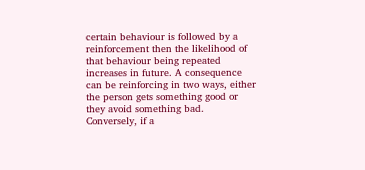certain behaviour is followed by a reinforcement then the likelihood of that behaviour being repeated increases in future. A consequence can be reinforcing in two ways, either the person gets something good or they avoid something bad. Conversely, if a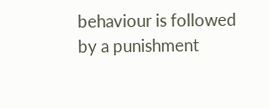behaviour is followed by a punishment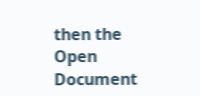then the
Open Document